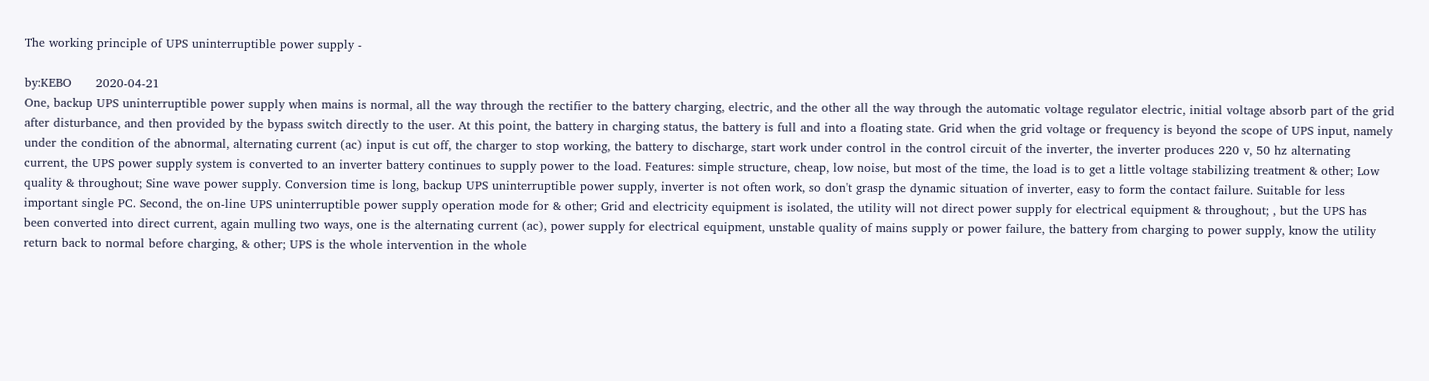The working principle of UPS uninterruptible power supply -

by:KEBO      2020-04-21
One, backup UPS uninterruptible power supply when mains is normal, all the way through the rectifier to the battery charging, electric, and the other all the way through the automatic voltage regulator electric, initial voltage absorb part of the grid after disturbance, and then provided by the bypass switch directly to the user. At this point, the battery in charging status, the battery is full and into a floating state. Grid when the grid voltage or frequency is beyond the scope of UPS input, namely under the condition of the abnormal, alternating current (ac) input is cut off, the charger to stop working, the battery to discharge, start work under control in the control circuit of the inverter, the inverter produces 220 v, 50 hz alternating current, the UPS power supply system is converted to an inverter battery continues to supply power to the load. Features: simple structure, cheap, low noise, but most of the time, the load is to get a little voltage stabilizing treatment & other; Low quality & throughout; Sine wave power supply. Conversion time is long, backup UPS uninterruptible power supply, inverter is not often work, so don't grasp the dynamic situation of inverter, easy to form the contact failure. Suitable for less important single PC. Second, the on-line UPS uninterruptible power supply operation mode for & other; Grid and electricity equipment is isolated, the utility will not direct power supply for electrical equipment & throughout; , but the UPS has been converted into direct current, again mulling two ways, one is the alternating current (ac), power supply for electrical equipment, unstable quality of mains supply or power failure, the battery from charging to power supply, know the utility return back to normal before charging, & other; UPS is the whole intervention in the whole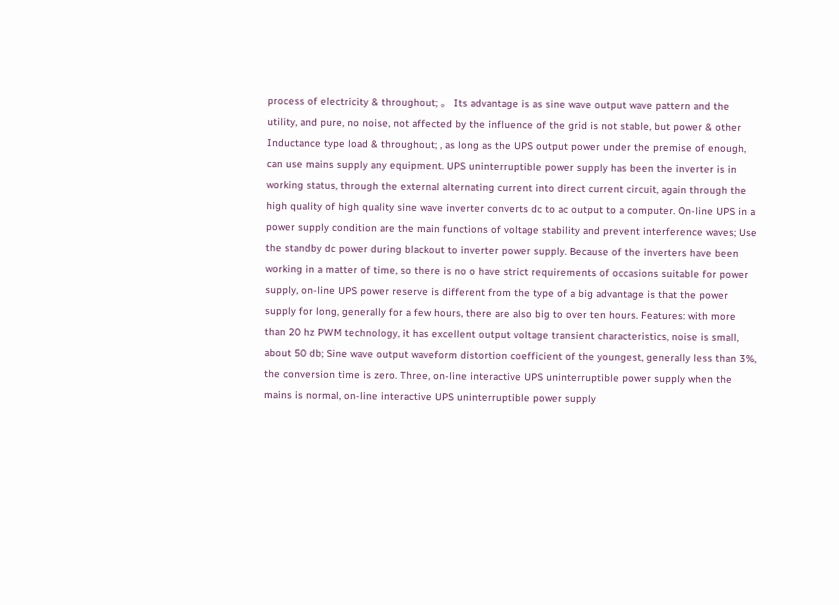process of electricity & throughout; 。 Its advantage is as sine wave output wave pattern and the utility, and pure, no noise, not affected by the influence of the grid is not stable, but power & other Inductance type load & throughout; , as long as the UPS output power under the premise of enough, can use mains supply any equipment. UPS uninterruptible power supply has been the inverter is in working status, through the external alternating current into direct current circuit, again through the high quality of high quality sine wave inverter converts dc to ac output to a computer. On-line UPS in a power supply condition are the main functions of voltage stability and prevent interference waves; Use the standby dc power during blackout to inverter power supply. Because of the inverters have been working in a matter of time, so there is no o have strict requirements of occasions suitable for power supply, on-line UPS power reserve is different from the type of a big advantage is that the power supply for long, generally for a few hours, there are also big to over ten hours. Features: with more than 20 hz PWM technology, it has excellent output voltage transient characteristics, noise is small, about 50 db; Sine wave output waveform distortion coefficient of the youngest, generally less than 3%, the conversion time is zero. Three, on-line interactive UPS uninterruptible power supply when the mains is normal, on-line interactive UPS uninterruptible power supply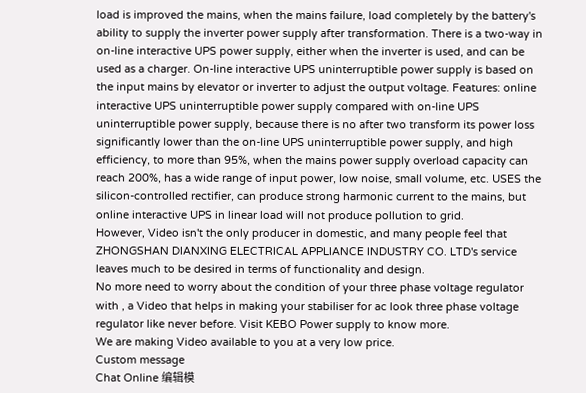load is improved the mains, when the mains failure, load completely by the battery's ability to supply the inverter power supply after transformation. There is a two-way in on-line interactive UPS power supply, either when the inverter is used, and can be used as a charger. On-line interactive UPS uninterruptible power supply is based on the input mains by elevator or inverter to adjust the output voltage. Features: online interactive UPS uninterruptible power supply compared with on-line UPS uninterruptible power supply, because there is no after two transform its power loss significantly lower than the on-line UPS uninterruptible power supply, and high efficiency, to more than 95%, when the mains power supply overload capacity can reach 200%, has a wide range of input power, low noise, small volume, etc. USES the silicon-controlled rectifier, can produce strong harmonic current to the mains, but online interactive UPS in linear load will not produce pollution to grid.
However, Video isn't the only producer in domestic, and many people feel that ZHONGSHAN DIANXING ELECTRICAL APPLIANCE INDUSTRY CO. LTD's service leaves much to be desired in terms of functionality and design.
No more need to worry about the condition of your three phase voltage regulator with , a Video that helps in making your stabiliser for ac look three phase voltage regulator like never before. Visit KEBO Power supply to know more.
We are making Video available to you at a very low price.
Custom message
Chat Online 编辑模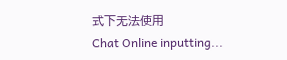式下无法使用
Chat Online inputting...